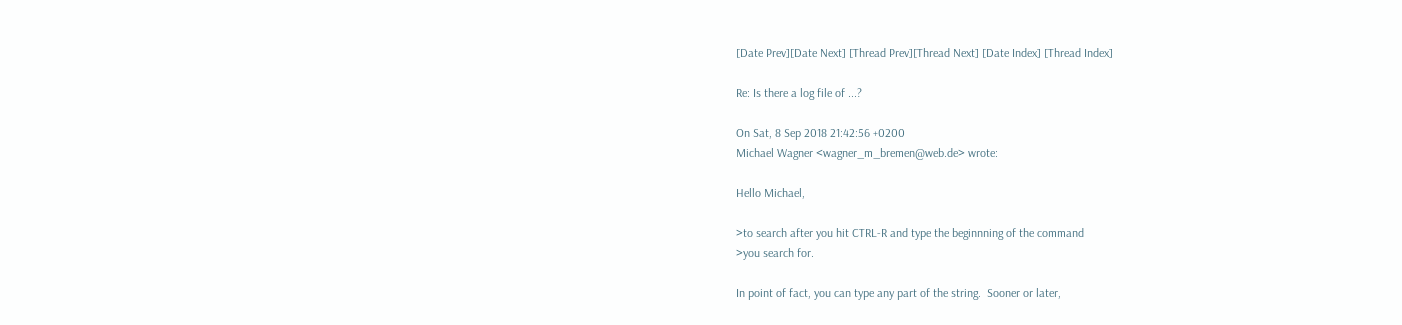[Date Prev][Date Next] [Thread Prev][Thread Next] [Date Index] [Thread Index]

Re: Is there a log file of ...?

On Sat, 8 Sep 2018 21:42:56 +0200
Michael Wagner <wagner_m_bremen@web.de> wrote:

Hello Michael,

>to search after you hit CTRL-R and type the beginnning of the command
>you search for.

In point of fact, you can type any part of the string.  Sooner or later,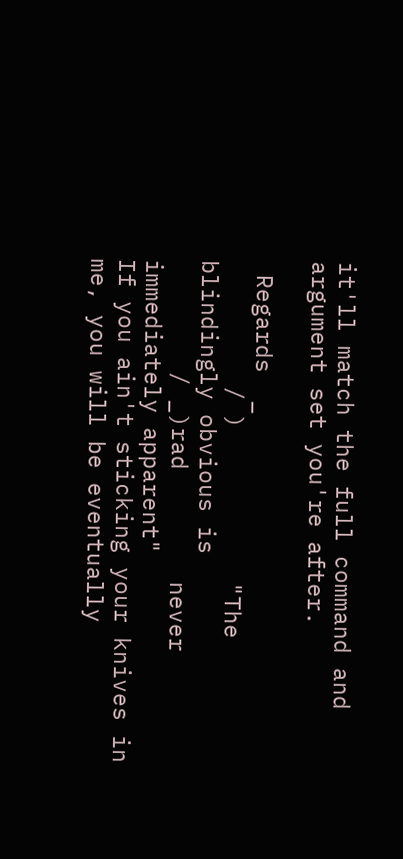it'll match the full command and argument set you're after.

 Regards  _
         / )           "The blindingly obvious is
        / _)rad        never immediately apparent"
If you ain't sticking your knives in me, you will be eventually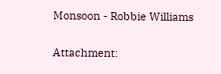Monsoon - Robbie Williams

Attachment: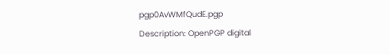pgp0AvWMfQudE.pgp
Description: OpenPGP digital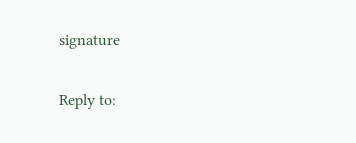signature

Reply to: